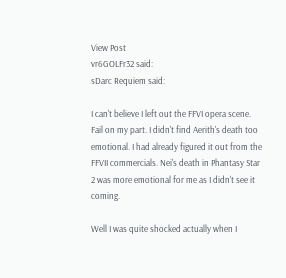View Post
vr6GOLFr32 said:
sDarc Requiem said:

I can't believe I left out the FFVI opera scene. Fail on my part. I didn't find Aerith's death too emotional. I had already figured it out from the FFVII commercials. Nei's death in Phantasy Star 2 was more emotional for me as I didn't see it coming.

Well I was quite shocked actually when I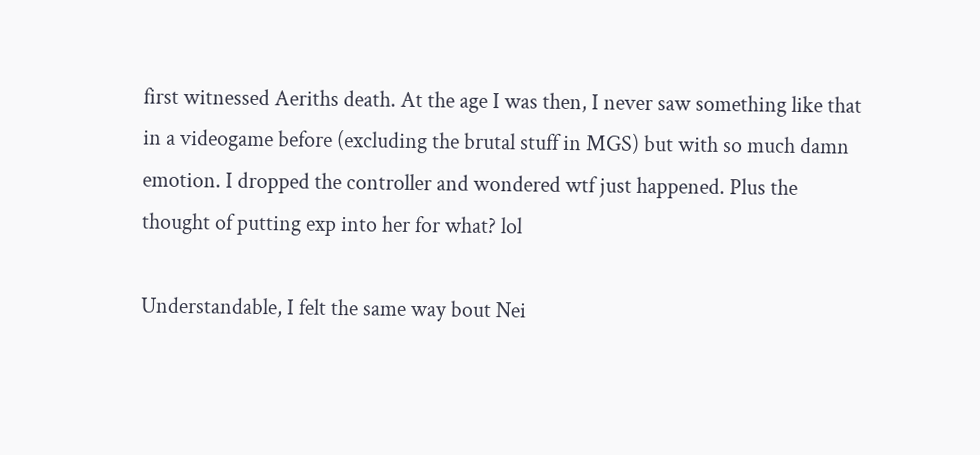first witnessed Aeriths death. At the age I was then, I never saw something like that in a videogame before (excluding the brutal stuff in MGS) but with so much damn emotion. I dropped the controller and wondered wtf just happened. Plus the thought of putting exp into her for what? lol

Understandable, I felt the same way bout Nei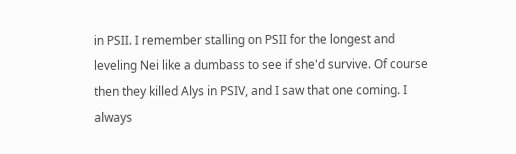in PSII. I remember stalling on PSII for the longest and leveling Nei like a dumbass to see if she'd survive. Of course then they killed Alys in PSIV, and I saw that one coming. I always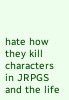hate how they kill characters in JRPGS and the life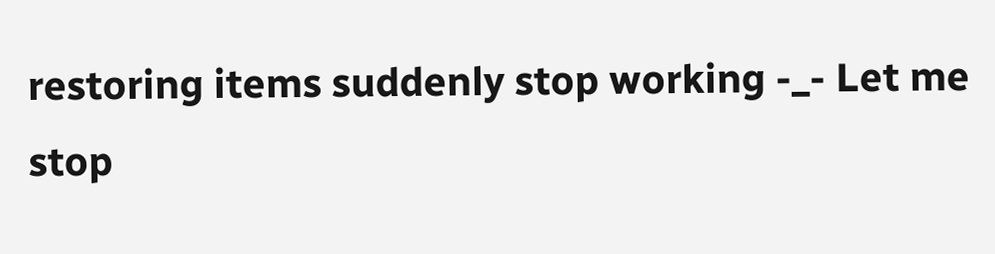restoring items suddenly stop working -_- Let me stop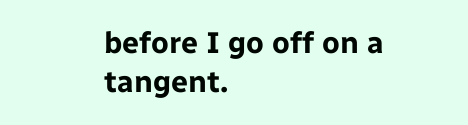before I go off on a tangent.